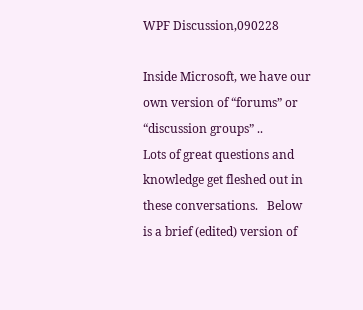WPF Discussion,090228

Inside Microsoft, we have our own version of “forums” or “discussion groups” ..
Lots of great questions and knowledge get fleshed out in these conversations.   Below is a brief (edited) version of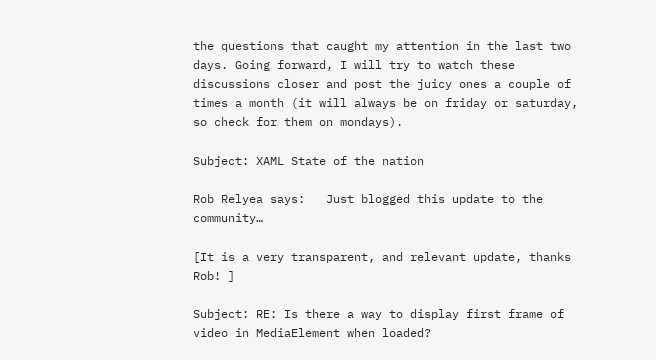the questions that caught my attention in the last two days. Going forward, I will try to watch these discussions closer and post the juicy ones a couple of times a month (it will always be on friday or saturday, so check for them on mondays).

Subject: XAML State of the nation

Rob Relyea says:   Just blogged this update to the community…

[It is a very transparent, and relevant update, thanks Rob! ]

Subject: RE: Is there a way to display first frame of video in MediaElement when loaded?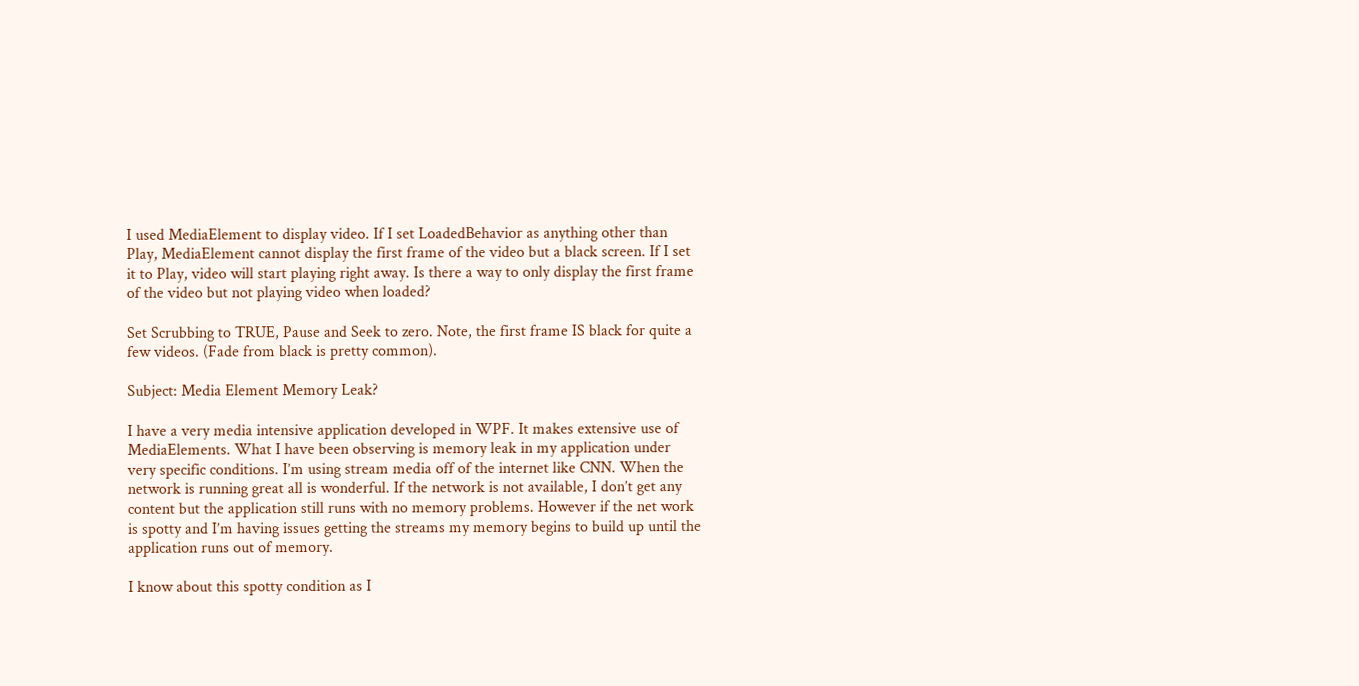I used MediaElement to display video. If I set LoadedBehavior as anything other than Play, MediaElement cannot display the first frame of the video but a black screen. If I set it to Play, video will start playing right away. Is there a way to only display the first frame of the video but not playing video when loaded?

Set Scrubbing to TRUE, Pause and Seek to zero. Note, the first frame IS black for quite a few videos. (Fade from black is pretty common).

Subject: Media Element Memory Leak?

I have a very media intensive application developed in WPF. It makes extensive use of MediaElements. What I have been observing is memory leak in my application under very specific conditions. I’m using stream media off of the internet like CNN. When the network is running great all is wonderful. If the network is not available, I don’t get any content but the application still runs with no memory problems. However if the net work is spotty and I’m having issues getting the streams my memory begins to build up until the application runs out of memory.

I know about this spotty condition as I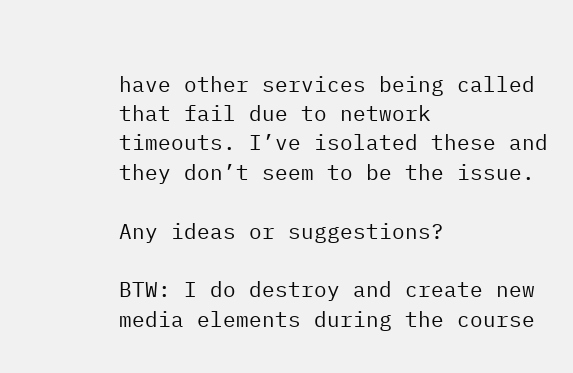have other services being called that fail due to network timeouts. I’ve isolated these and they don’t seem to be the issue.

Any ideas or suggestions?

BTW: I do destroy and create new media elements during the course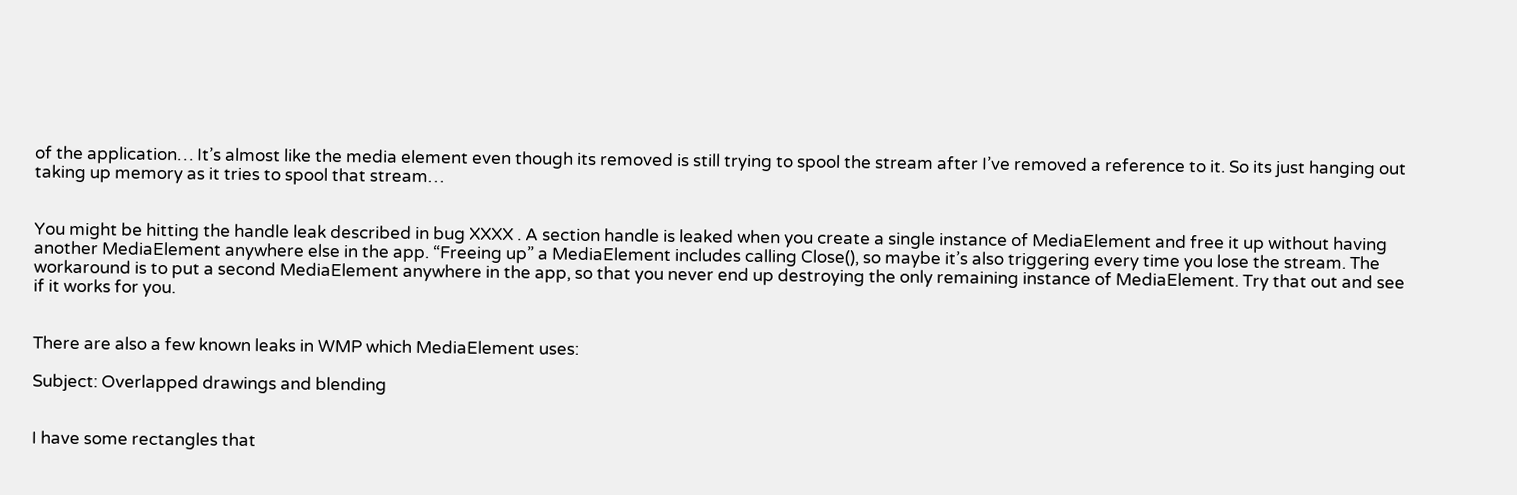of the application… It’s almost like the media element even though its removed is still trying to spool the stream after I’ve removed a reference to it. So its just hanging out taking up memory as it tries to spool that stream…


You might be hitting the handle leak described in bug XXXX . A section handle is leaked when you create a single instance of MediaElement and free it up without having another MediaElement anywhere else in the app. “Freeing up” a MediaElement includes calling Close(), so maybe it’s also triggering every time you lose the stream. The workaround is to put a second MediaElement anywhere in the app, so that you never end up destroying the only remaining instance of MediaElement. Try that out and see if it works for you.


There are also a few known leaks in WMP which MediaElement uses:

Subject: Overlapped drawings and blending


I have some rectangles that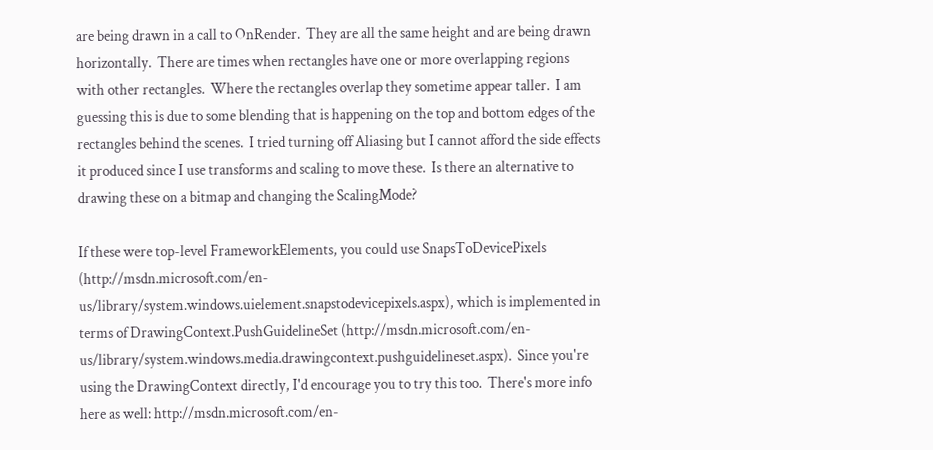are being drawn in a call to OnRender.  They are all the same height and are being drawn horizontally.  There are times when rectangles have one or more overlapping regions with other rectangles.  Where the rectangles overlap they sometime appear taller.  I am guessing this is due to some blending that is happening on the top and bottom edges of the rectangles behind the scenes.  I tried turning off Aliasing but I cannot afford the side effects it produced since I use transforms and scaling to move these.  Is there an alternative to drawing these on a bitmap and changing the ScalingMode?

If these were top-level FrameworkElements, you could use SnapsToDevicePixels (http://msdn.microsoft.com/en-us/library/system.windows.uielement.snapstodevicepixels.aspx), which is implemented in terms of DrawingContext.PushGuidelineSet (http://msdn.microsoft.com/en-us/library/system.windows.media.drawingcontext.pushguidelineset.aspx).  Since you're using the DrawingContext directly, I'd encourage you to try this too.  There's more info here as well: http://msdn.microsoft.com/en-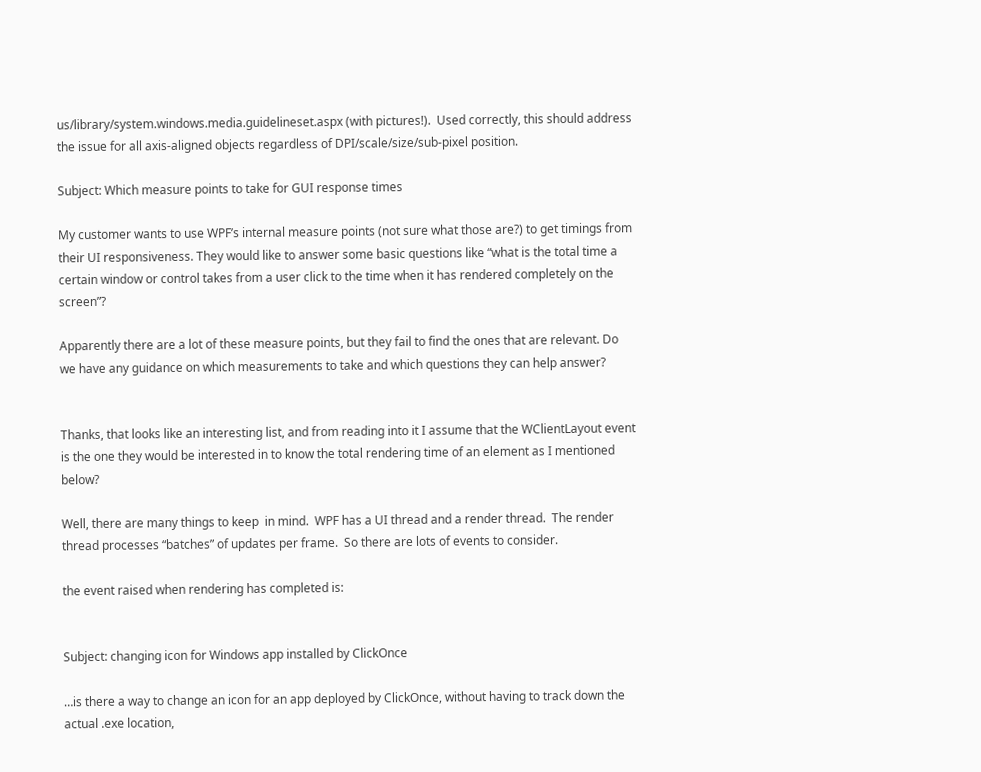us/library/system.windows.media.guidelineset.aspx (with pictures!).  Used correctly, this should address the issue for all axis-aligned objects regardless of DPI/scale/size/sub-pixel position.

Subject: Which measure points to take for GUI response times

My customer wants to use WPF’s internal measure points (not sure what those are?) to get timings from their UI responsiveness. They would like to answer some basic questions like “what is the total time a certain window or control takes from a user click to the time when it has rendered completely on the screen”?

Apparently there are a lot of these measure points, but they fail to find the ones that are relevant. Do we have any guidance on which measurements to take and which questions they can help answer?


Thanks, that looks like an interesting list, and from reading into it I assume that the WClientLayout event is the one they would be interested in to know the total rendering time of an element as I mentioned below?

Well, there are many things to keep  in mind.  WPF has a UI thread and a render thread.  The render thread processes “batches” of updates per frame.  So there are lots of events to consider.

the event raised when rendering has completed is:


Subject: changing icon for Windows app installed by ClickOnce

…is there a way to change an icon for an app deployed by ClickOnce, without having to track down the actual .exe location,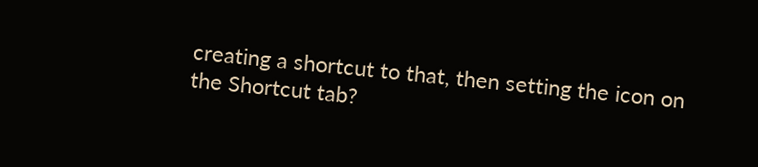creating a shortcut to that, then setting the icon on the Shortcut tab?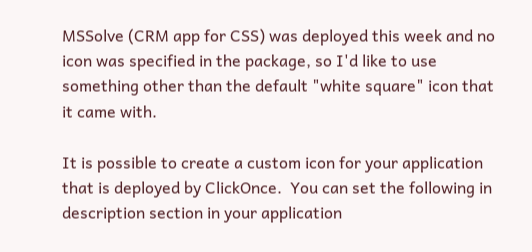MSSolve (CRM app for CSS) was deployed this week and no icon was specified in the package, so I'd like to use something other than the default "white square" icon that it came with.

It is possible to create a custom icon for your application that is deployed by ClickOnce.  You can set the following in description section in your application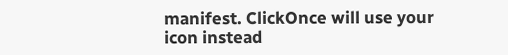manifest. ClickOnce will use your icon instead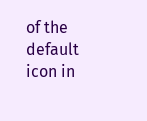of the default icon in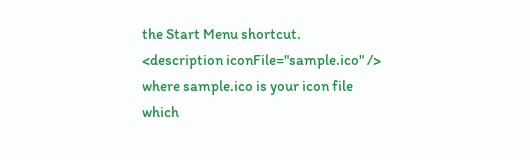the Start Menu shortcut.
<description iconFile="sample.ico" />
where sample.ico is your icon file which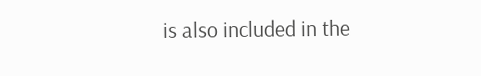is also included in the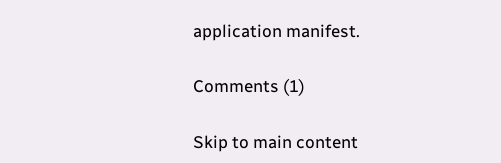application manifest.

Comments (1)

Skip to main content